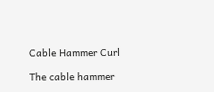Cable Hammer Curl

The cable hammer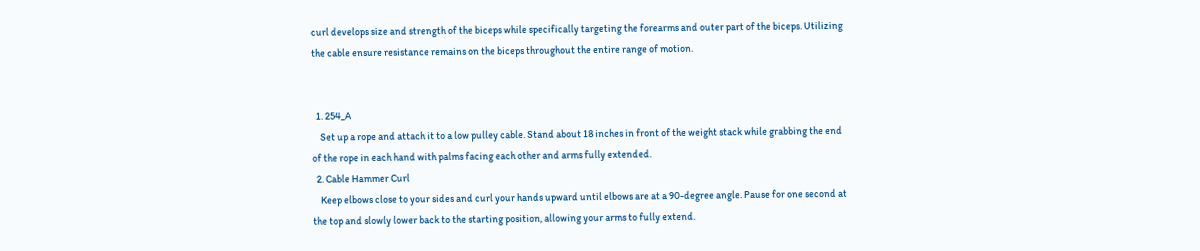curl develops size and strength of the biceps while specifically targeting the forearms and outer part of the biceps. Utilizing the cable ensure resistance remains on the biceps throughout the entire range of motion.


  1. 254_A
    Set up a rope and attach it to a low pulley cable. Stand about 18 inches in front of the weight stack while grabbing the end of the rope in each hand with palms facing each other and arms fully extended.
  2. Cable Hammer Curl
    Keep elbows close to your sides and curl your hands upward until elbows are at a 90-degree angle. Pause for one second at the top and slowly lower back to the starting position, allowing your arms to fully extend.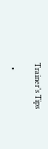Trainer’s Tips

  •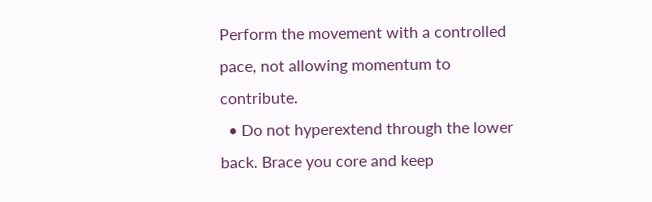Perform the movement with a controlled pace, not allowing momentum to contribute.
  • Do not hyperextend through the lower back. Brace you core and keep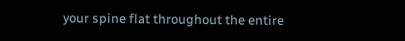your spine flat throughout the entire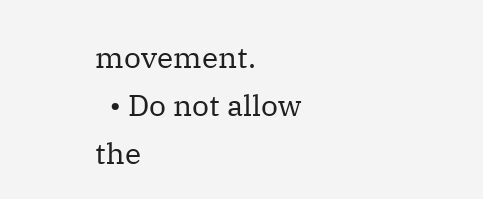movement.
  • Do not allow the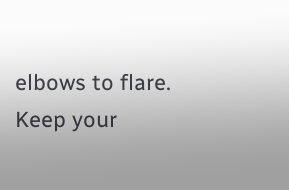elbows to flare. Keep your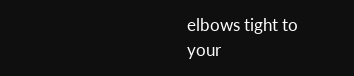elbows tight to your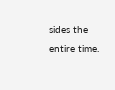sides the entire time.